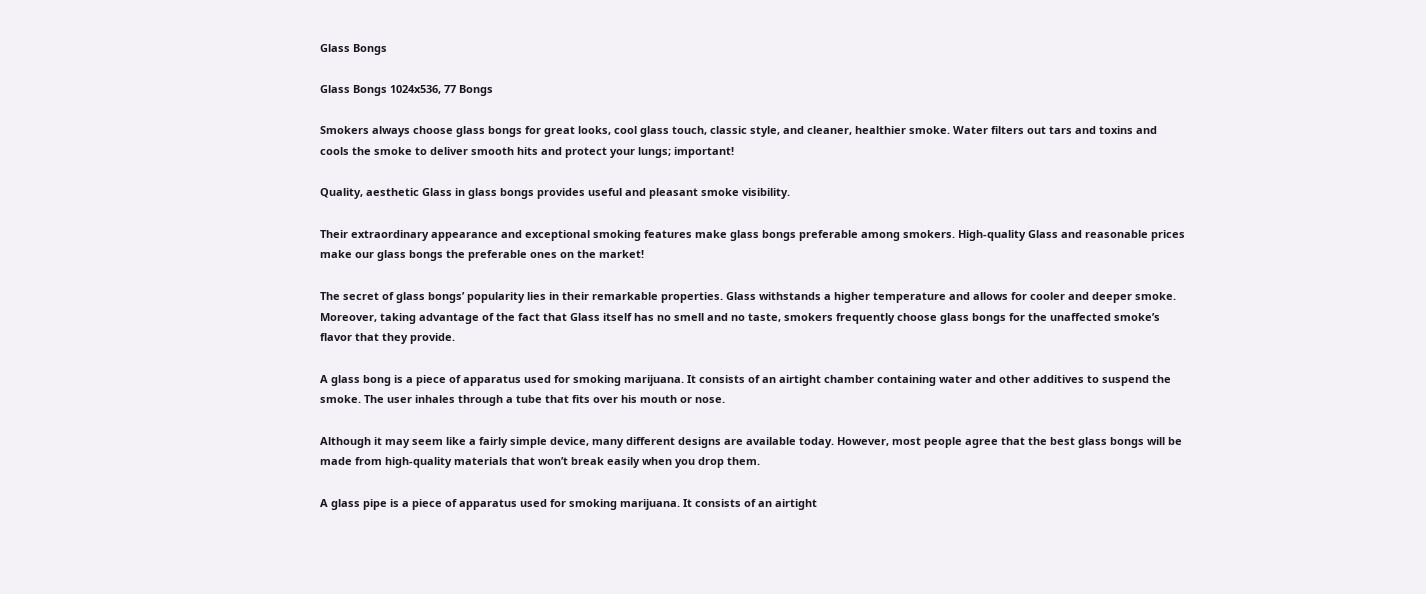Glass Bongs

Glass Bongs 1024x536, 77 Bongs

Smokers always choose glass bongs for great looks, cool glass touch, classic style, and cleaner, healthier smoke. Water filters out tars and toxins and cools the smoke to deliver smooth hits and protect your lungs; important!

Quality, aesthetic Glass in glass bongs provides useful and pleasant smoke visibility.

Their extraordinary appearance and exceptional smoking features make glass bongs preferable among smokers. High-quality Glass and reasonable prices make our glass bongs the preferable ones on the market!

The secret of glass bongs’ popularity lies in their remarkable properties. Glass withstands a higher temperature and allows for cooler and deeper smoke. Moreover, taking advantage of the fact that Glass itself has no smell and no taste, smokers frequently choose glass bongs for the unaffected smoke’s flavor that they provide.

A glass bong is a piece of apparatus used for smoking marijuana. It consists of an airtight chamber containing water and other additives to suspend the smoke. The user inhales through a tube that fits over his mouth or nose.

Although it may seem like a fairly simple device, many different designs are available today. However, most people agree that the best glass bongs will be made from high-quality materials that won’t break easily when you drop them.

A glass pipe is a piece of apparatus used for smoking marijuana. It consists of an airtight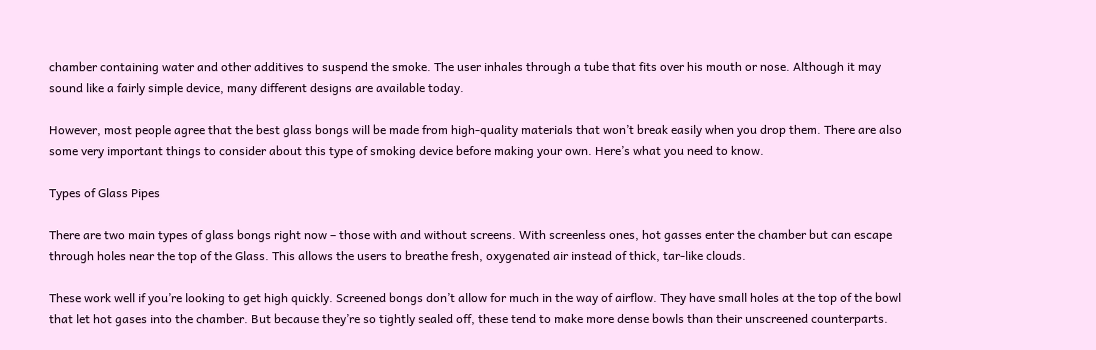chamber containing water and other additives to suspend the smoke. The user inhales through a tube that fits over his mouth or nose. Although it may sound like a fairly simple device, many different designs are available today.

However, most people agree that the best glass bongs will be made from high-quality materials that won’t break easily when you drop them. There are also some very important things to consider about this type of smoking device before making your own. Here’s what you need to know.

Types of Glass Pipes

There are two main types of glass bongs right now – those with and without screens. With screenless ones, hot gasses enter the chamber but can escape through holes near the top of the Glass. This allows the users to breathe fresh, oxygenated air instead of thick, tar-like clouds.

These work well if you’re looking to get high quickly. Screened bongs don’t allow for much in the way of airflow. They have small holes at the top of the bowl that let hot gases into the chamber. But because they’re so tightly sealed off, these tend to make more dense bowls than their unscreened counterparts.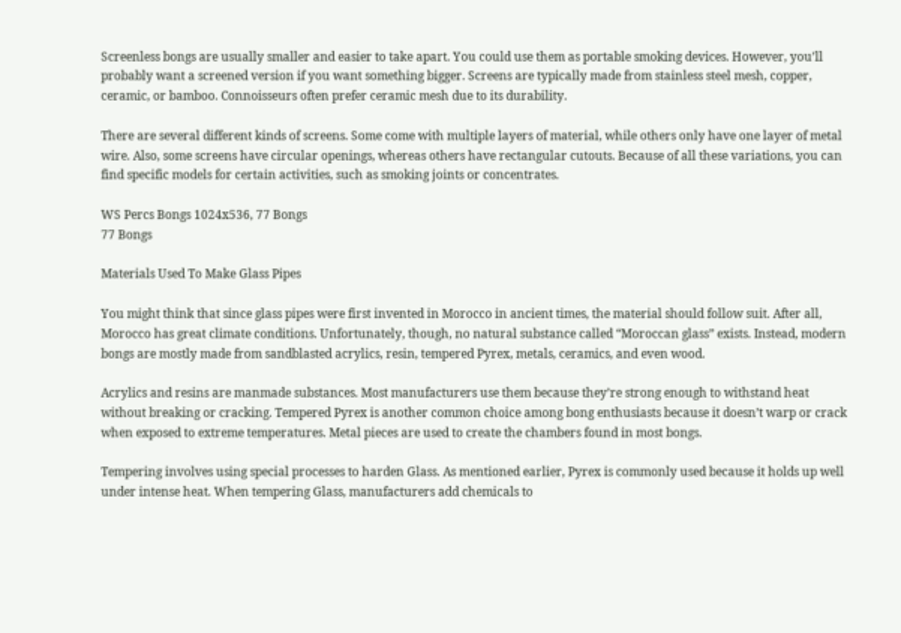Screenless bongs are usually smaller and easier to take apart. You could use them as portable smoking devices. However, you’ll probably want a screened version if you want something bigger. Screens are typically made from stainless steel mesh, copper, ceramic, or bamboo. Connoisseurs often prefer ceramic mesh due to its durability.

There are several different kinds of screens. Some come with multiple layers of material, while others only have one layer of metal wire. Also, some screens have circular openings, whereas others have rectangular cutouts. Because of all these variations, you can find specific models for certain activities, such as smoking joints or concentrates.

WS Percs Bongs 1024x536, 77 Bongs
77 Bongs

Materials Used To Make Glass Pipes

You might think that since glass pipes were first invented in Morocco in ancient times, the material should follow suit. After all, Morocco has great climate conditions. Unfortunately, though, no natural substance called “Moroccan glass” exists. Instead, modern bongs are mostly made from sandblasted acrylics, resin, tempered Pyrex, metals, ceramics, and even wood.

Acrylics and resins are manmade substances. Most manufacturers use them because they’re strong enough to withstand heat without breaking or cracking. Tempered Pyrex is another common choice among bong enthusiasts because it doesn’t warp or crack when exposed to extreme temperatures. Metal pieces are used to create the chambers found in most bongs.

Tempering involves using special processes to harden Glass. As mentioned earlier, Pyrex is commonly used because it holds up well under intense heat. When tempering Glass, manufacturers add chemicals to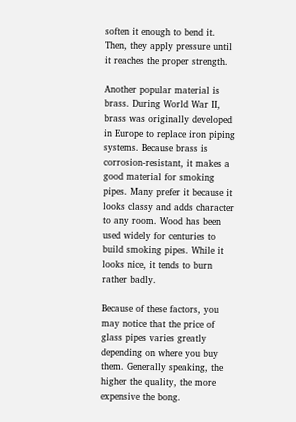soften it enough to bend it. Then, they apply pressure until it reaches the proper strength.

Another popular material is brass. During World War II, brass was originally developed in Europe to replace iron piping systems. Because brass is corrosion-resistant, it makes a good material for smoking pipes. Many prefer it because it looks classy and adds character to any room. Wood has been used widely for centuries to build smoking pipes. While it looks nice, it tends to burn rather badly.

Because of these factors, you may notice that the price of glass pipes varies greatly depending on where you buy them. Generally speaking, the higher the quality, the more expensive the bong.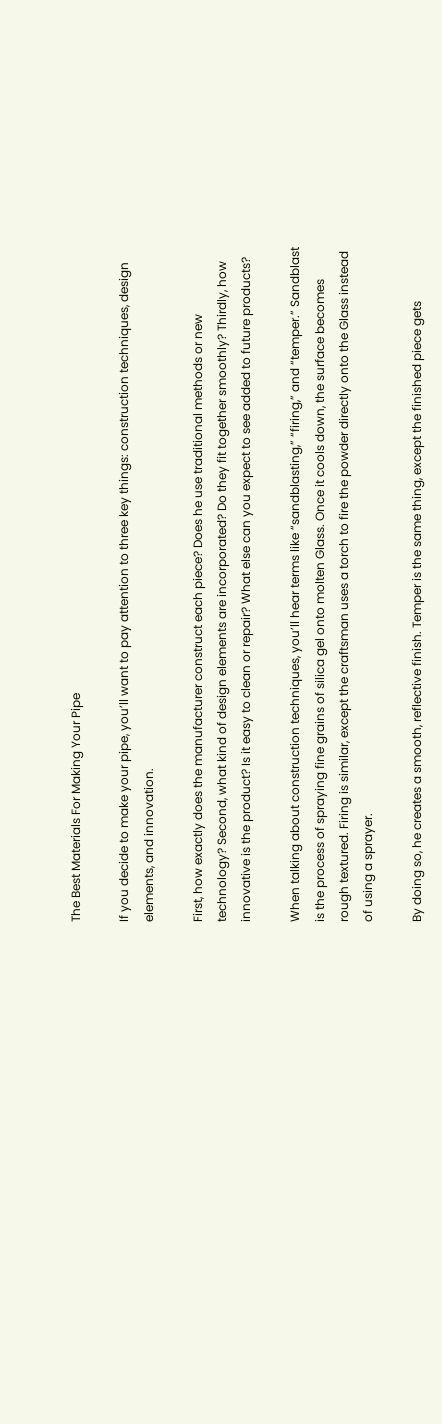The Best Materials For Making Your Pipe

If you decide to make your pipe, you’ll want to pay attention to three key things: construction techniques, design elements, and innovation.

First, how exactly does the manufacturer construct each piece? Does he use traditional methods or new technology? Second, what kind of design elements are incorporated? Do they fit together smoothly? Thirdly, how innovative is the product? Is it easy to clean or repair? What else can you expect to see added to future products?

When talking about construction techniques, you’ll hear terms like “sandblasting,” “firing,” and “temper.” Sandblast is the process of spraying fine grains of silica gel onto molten Glass. Once it cools down, the surface becomes rough textured. Firing is similar, except the craftsman uses a torch to fire the powder directly onto the Glass instead of using a sprayer.

By doing so, he creates a smooth, reflective finish. Temper is the same thing, except the finished piece gets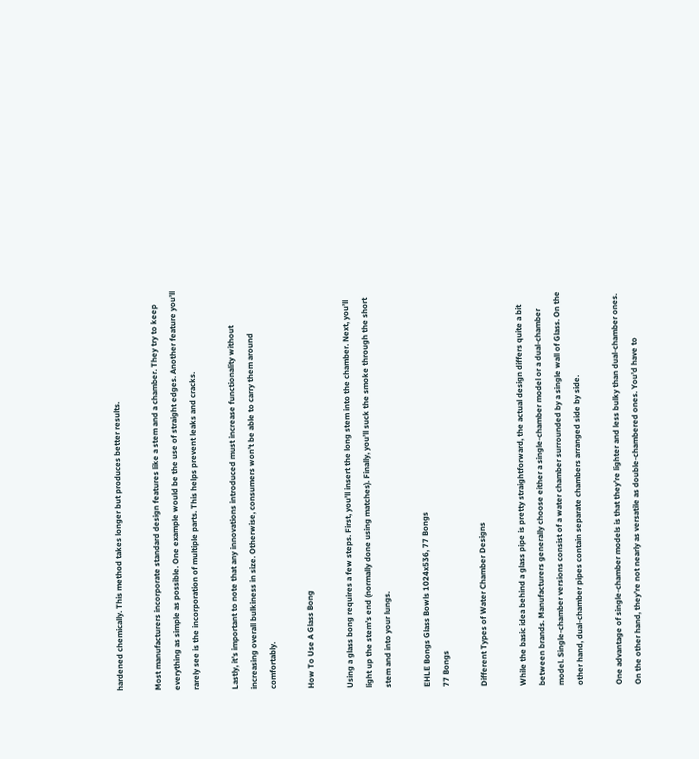hardened chemically. This method takes longer but produces better results.

Most manufacturers incorporate standard design features like a stem and a chamber. They try to keep everything as simple as possible. One example would be the use of straight edges. Another feature you’ll rarely see is the incorporation of multiple parts. This helps prevent leaks and cracks.

Lastly, it’s important to note that any innovations introduced must increase functionality without increasing overall bulkiness in size. Otherwise, consumers won’t be able to carry them around comfortably.

How To Use A Glass Bong

Using a glass bong requires a few steps. First, you’ll insert the long stem into the chamber. Next, you’ll light up the stem’s end (normally done using matches). Finally, you’ll suck the smoke through the short stem and into your lungs.

EHLE Bongs Glass Bowls 1024x536, 77 Bongs
77 Bongs

Different Types of Water Chamber Designs

While the basic idea behind a glass pipe is pretty straightforward, the actual design differs quite a bit between brands. Manufacturers generally choose either a single-chamber model or a dual-chamber model. Single-chamber versions consist of a water chamber surrounded by a single wall of Glass. On the other hand, dual-chamber pipes contain separate chambers arranged side by side.

One advantage of single-chamber models is that they’re lighter and less bulky than dual-chamber ones. On the other hand, they’re not nearly as versatile as double-chambered ones. You’d have to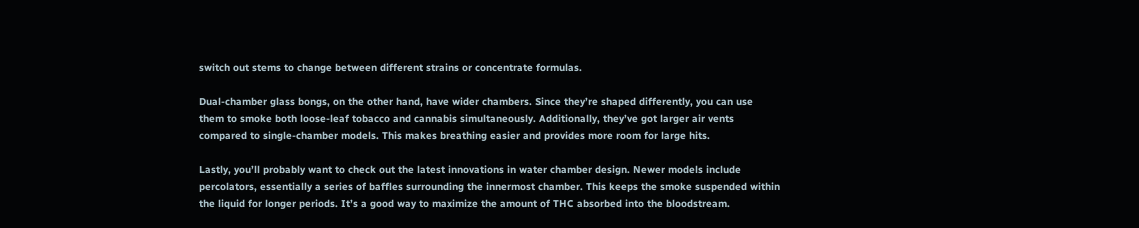switch out stems to change between different strains or concentrate formulas.

Dual-chamber glass bongs, on the other hand, have wider chambers. Since they’re shaped differently, you can use them to smoke both loose-leaf tobacco and cannabis simultaneously. Additionally, they’ve got larger air vents compared to single-chamber models. This makes breathing easier and provides more room for large hits.

Lastly, you’ll probably want to check out the latest innovations in water chamber design. Newer models include percolators, essentially a series of baffles surrounding the innermost chamber. This keeps the smoke suspended within the liquid for longer periods. It’s a good way to maximize the amount of THC absorbed into the bloodstream.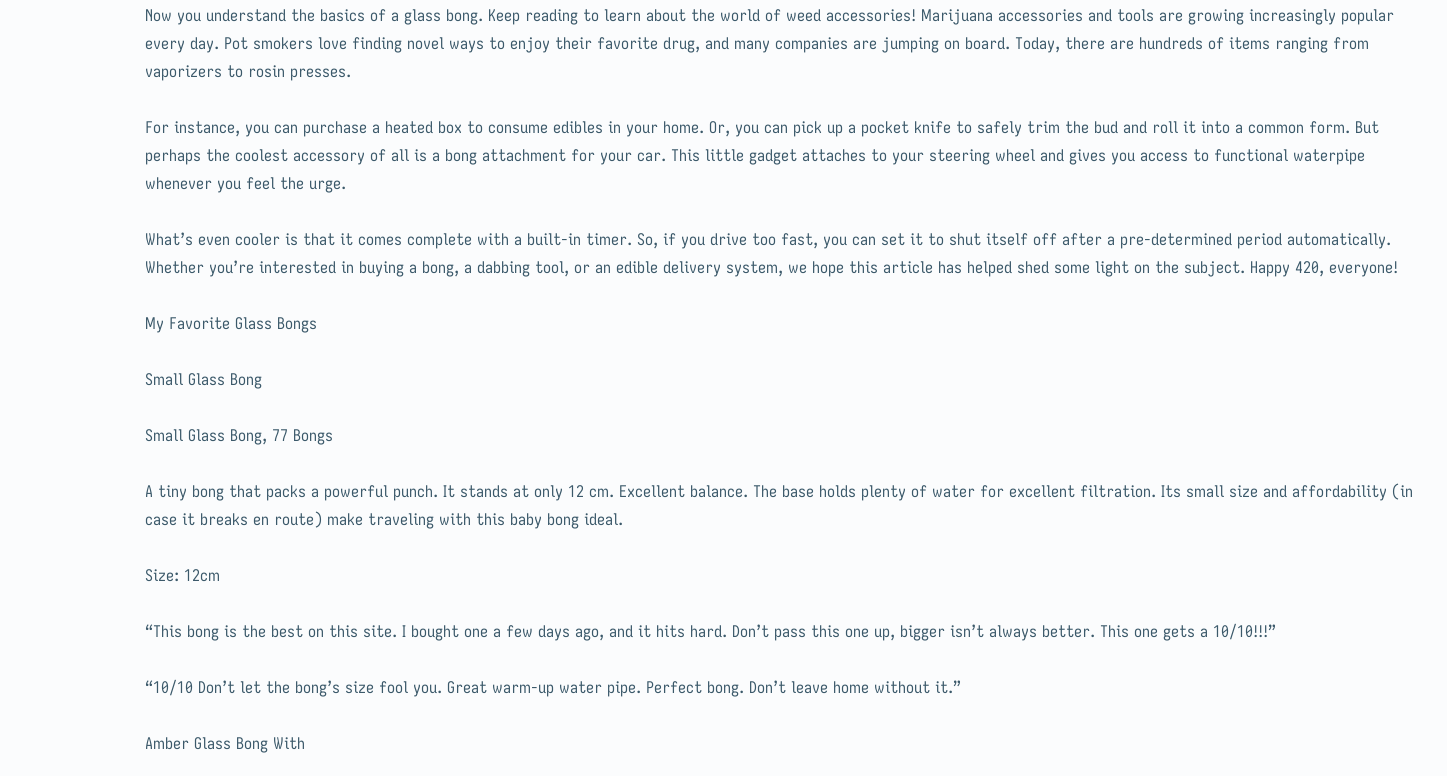Now you understand the basics of a glass bong. Keep reading to learn about the world of weed accessories! Marijuana accessories and tools are growing increasingly popular every day. Pot smokers love finding novel ways to enjoy their favorite drug, and many companies are jumping on board. Today, there are hundreds of items ranging from vaporizers to rosin presses.

For instance, you can purchase a heated box to consume edibles in your home. Or, you can pick up a pocket knife to safely trim the bud and roll it into a common form. But perhaps the coolest accessory of all is a bong attachment for your car. This little gadget attaches to your steering wheel and gives you access to functional waterpipe whenever you feel the urge.

What’s even cooler is that it comes complete with a built-in timer. So, if you drive too fast, you can set it to shut itself off after a pre-determined period automatically. Whether you’re interested in buying a bong, a dabbing tool, or an edible delivery system, we hope this article has helped shed some light on the subject. Happy 420, everyone!

My Favorite Glass Bongs

Small Glass Bong

Small Glass Bong, 77 Bongs

A tiny bong that packs a powerful punch. It stands at only 12 cm. Excellent balance. The base holds plenty of water for excellent filtration. Its small size and affordability (in case it breaks en route) make traveling with this baby bong ideal.

Size: 12cm

“This bong is the best on this site. I bought one a few days ago, and it hits hard. Don’t pass this one up, bigger isn’t always better. This one gets a 10/10!!!”

“10/10 Don’t let the bong’s size fool you. Great warm-up water pipe. Perfect bong. Don’t leave home without it.”

Amber Glass Bong With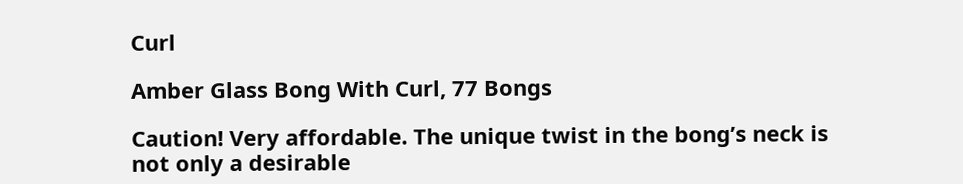Curl

Amber Glass Bong With Curl, 77 Bongs

Caution! Very affordable. The unique twist in the bong’s neck is not only a desirable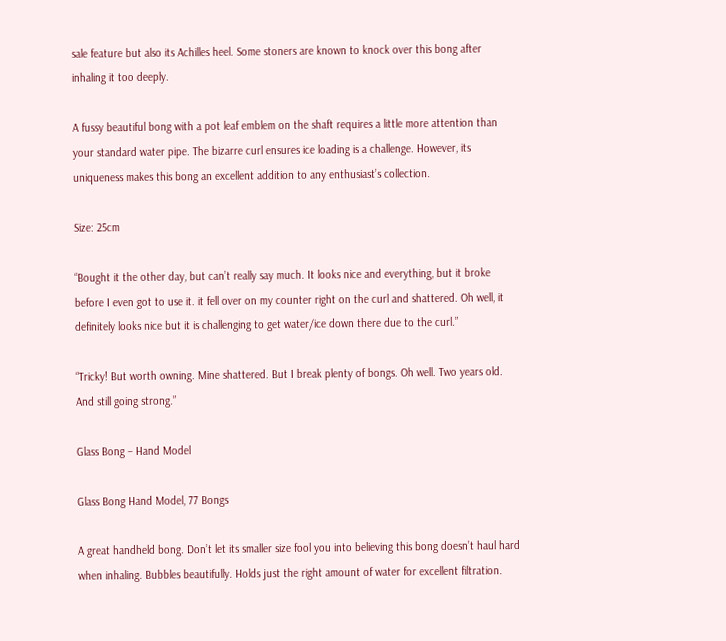sale feature but also its Achilles heel. Some stoners are known to knock over this bong after inhaling it too deeply.

A fussy beautiful bong with a pot leaf emblem on the shaft requires a little more attention than your standard water pipe. The bizarre curl ensures ice loading is a challenge. However, its uniqueness makes this bong an excellent addition to any enthusiast’s collection.

Size: 25cm

“Bought it the other day, but can’t really say much. It looks nice and everything, but it broke before I even got to use it. it fell over on my counter right on the curl and shattered. Oh well, it definitely looks nice but it is challenging to get water/ice down there due to the curl.”

“Tricky! But worth owning. Mine shattered. But I break plenty of bongs. Oh well. Two years old. And still going strong.”

Glass Bong – Hand Model

Glass Bong Hand Model, 77 Bongs

A great handheld bong. Don’t let its smaller size fool you into believing this bong doesn’t haul hard when inhaling. Bubbles beautifully. Holds just the right amount of water for excellent filtration.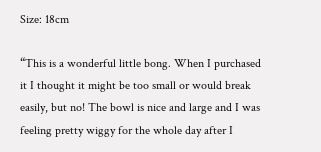Size: 18cm

“This is a wonderful little bong. When I purchased it I thought it might be too small or would break easily, but no! The bowl is nice and large and I was feeling pretty wiggy for the whole day after I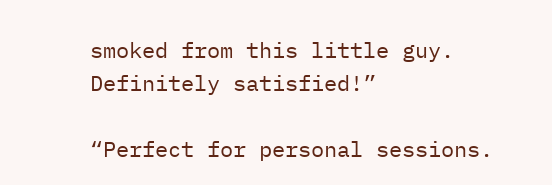smoked from this little guy. Definitely satisfied!”

“Perfect for personal sessions.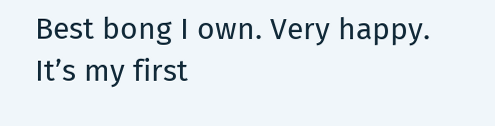Best bong I own. Very happy. It’s my first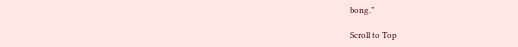bong.”

Scroll to Top